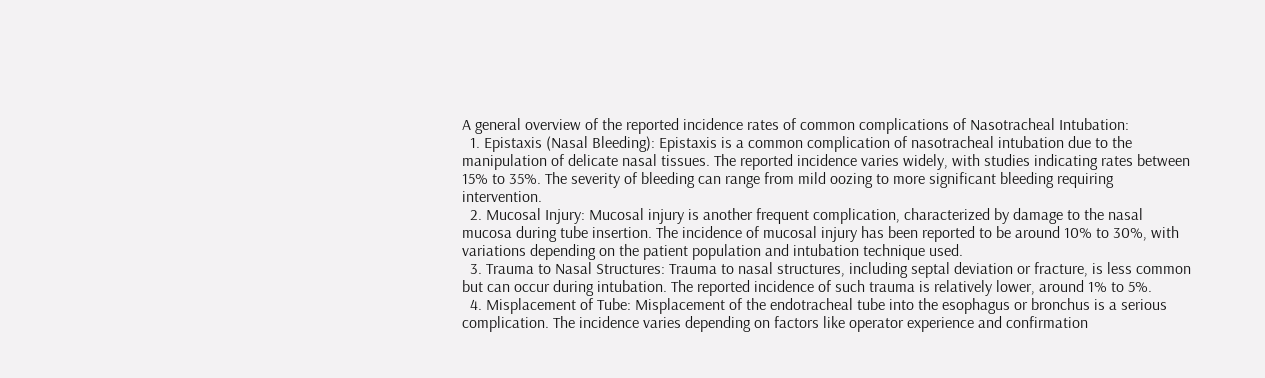A general overview of the reported incidence rates of common complications of Nasotracheal Intubation:
  1. Epistaxis (Nasal Bleeding): Epistaxis is a common complication of nasotracheal intubation due to the manipulation of delicate nasal tissues. The reported incidence varies widely, with studies indicating rates between 15% to 35%. The severity of bleeding can range from mild oozing to more significant bleeding requiring intervention.
  2. Mucosal Injury: Mucosal injury is another frequent complication, characterized by damage to the nasal mucosa during tube insertion. The incidence of mucosal injury has been reported to be around 10% to 30%, with variations depending on the patient population and intubation technique used.
  3. Trauma to Nasal Structures: Trauma to nasal structures, including septal deviation or fracture, is less common but can occur during intubation. The reported incidence of such trauma is relatively lower, around 1% to 5%.
  4. Misplacement of Tube: Misplacement of the endotracheal tube into the esophagus or bronchus is a serious complication. The incidence varies depending on factors like operator experience and confirmation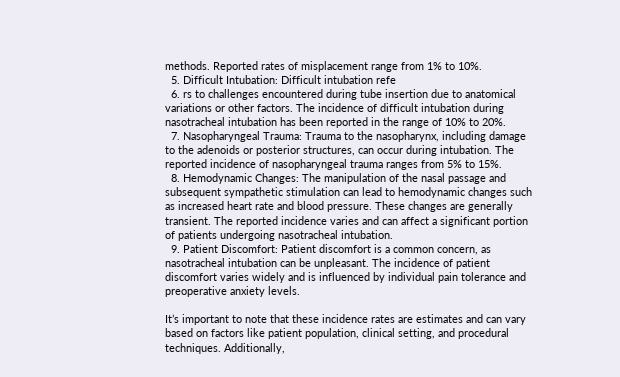methods. Reported rates of misplacement range from 1% to 10%.
  5. Difficult Intubation: Difficult intubation refe
  6. rs to challenges encountered during tube insertion due to anatomical variations or other factors. The incidence of difficult intubation during nasotracheal intubation has been reported in the range of 10% to 20%.
  7. Nasopharyngeal Trauma: Trauma to the nasopharynx, including damage to the adenoids or posterior structures, can occur during intubation. The reported incidence of nasopharyngeal trauma ranges from 5% to 15%.
  8. Hemodynamic Changes: The manipulation of the nasal passage and subsequent sympathetic stimulation can lead to hemodynamic changes such as increased heart rate and blood pressure. These changes are generally transient. The reported incidence varies and can affect a significant portion of patients undergoing nasotracheal intubation.
  9. Patient Discomfort: Patient discomfort is a common concern, as nasotracheal intubation can be unpleasant. The incidence of patient discomfort varies widely and is influenced by individual pain tolerance and preoperative anxiety levels.

It’s important to note that these incidence rates are estimates and can vary based on factors like patient population, clinical setting, and procedural techniques. Additionally,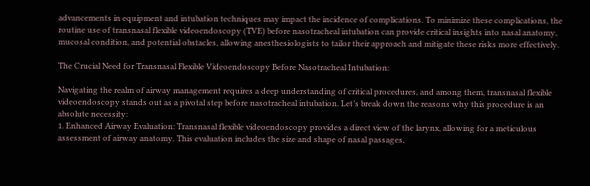advancements in equipment and intubation techniques may impact the incidence of complications. To minimize these complications, the routine use of transnasal flexible videoendoscopy (TVE) before nasotracheal intubation can provide critical insights into nasal anatomy, mucosal condition, and potential obstacles, allowing anesthesiologists to tailor their approach and mitigate these risks more effectively.

The Crucial Need for Transnasal Flexible Videoendoscopy Before Nasotracheal Intubation:

Navigating the realm of airway management requires a deep understanding of critical procedures, and among them, transnasal flexible videoendoscopy stands out as a pivotal step before nasotracheal intubation. Let’s break down the reasons why this procedure is an absolute necessity:
1. Enhanced Airway Evaluation: Transnasal flexible videoendoscopy provides a direct view of the larynx, allowing for a meticulous assessment of airway anatomy. This evaluation includes the size and shape of nasal passages,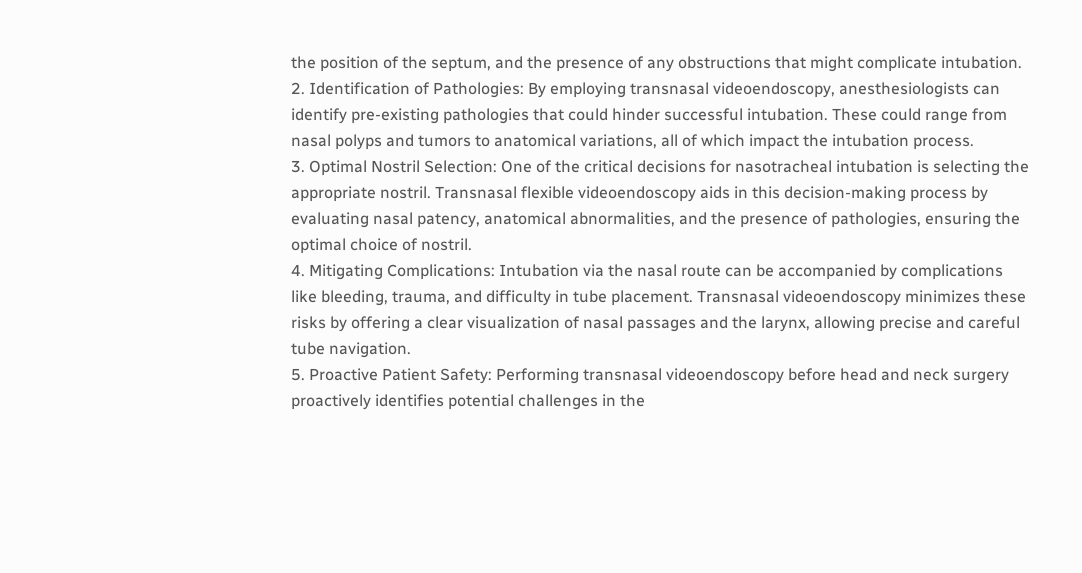the position of the septum, and the presence of any obstructions that might complicate intubation.
2. Identification of Pathologies: By employing transnasal videoendoscopy, anesthesiologists can identify pre-existing pathologies that could hinder successful intubation. These could range from nasal polyps and tumors to anatomical variations, all of which impact the intubation process.
3. Optimal Nostril Selection: One of the critical decisions for nasotracheal intubation is selecting the appropriate nostril. Transnasal flexible videoendoscopy aids in this decision-making process by evaluating nasal patency, anatomical abnormalities, and the presence of pathologies, ensuring the optimal choice of nostril.
4. Mitigating Complications: Intubation via the nasal route can be accompanied by complications like bleeding, trauma, and difficulty in tube placement. Transnasal videoendoscopy minimizes these risks by offering a clear visualization of nasal passages and the larynx, allowing precise and careful tube navigation.
5. Proactive Patient Safety: Performing transnasal videoendoscopy before head and neck surgery proactively identifies potential challenges in the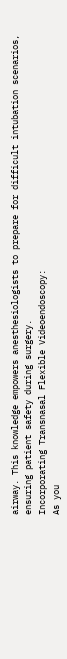airway. This knowledge empowers anesthesiologists to prepare for difficult intubation scenarios, ensuring patient safety during surgery.
Incorporating Transnasal Flexible Videoendoscopy:
As you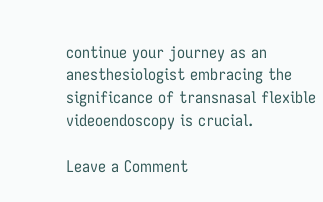continue your journey as an anesthesiologist embracing the significance of transnasal flexible videoendoscopy is crucial.

Leave a Comment